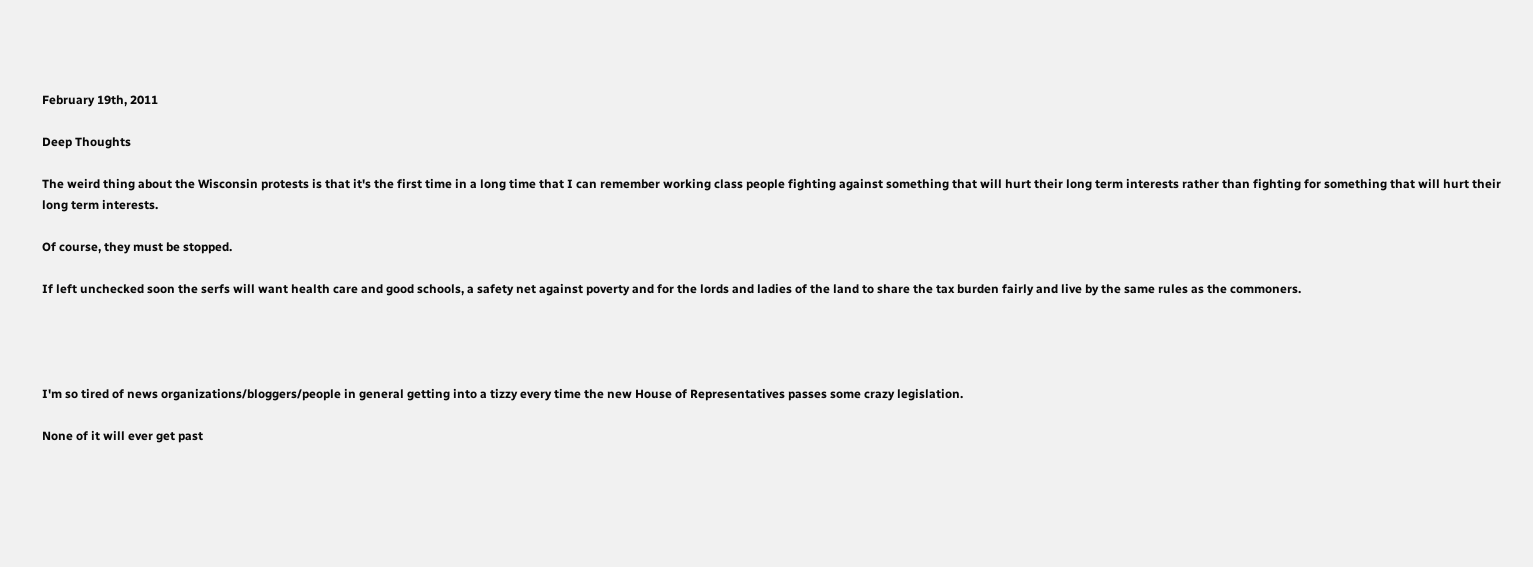February 19th, 2011

Deep Thoughts

The weird thing about the Wisconsin protests is that it's the first time in a long time that I can remember working class people fighting against something that will hurt their long term interests rather than fighting for something that will hurt their long term interests.

Of course, they must be stopped.

If left unchecked soon the serfs will want health care and good schools, a safety net against poverty and for the lords and ladies of the land to share the tax burden fairly and live by the same rules as the commoners.




I'm so tired of news organizations/bloggers/people in general getting into a tizzy every time the new House of Representatives passes some crazy legislation.

None of it will ever get past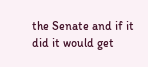the Senate and if it did it would get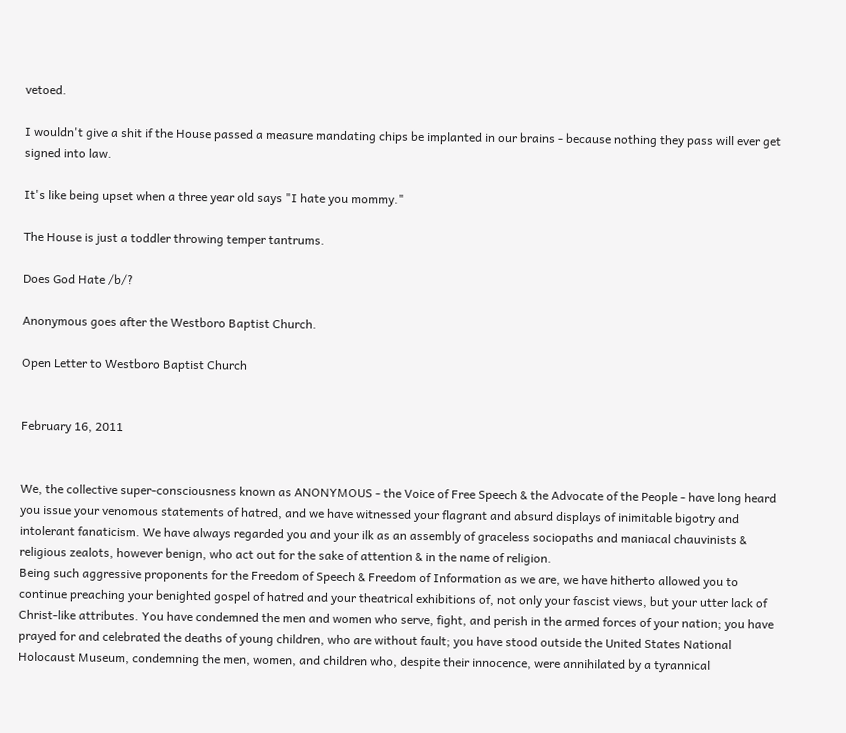vetoed.

I wouldn't give a shit if the House passed a measure mandating chips be implanted in our brains - because nothing they pass will ever get signed into law.

It's like being upset when a three year old says "I hate you mommy."

The House is just a toddler throwing temper tantrums.

Does God Hate /b/?

Anonymous goes after the Westboro Baptist Church.

Open Letter to Westboro Baptist Church


February 16, 2011


We, the collective super-consciousness known as ANONYMOUS - the Voice of Free Speech & the Advocate of the People - have long heard you issue your venomous statements of hatred, and we have witnessed your flagrant and absurd displays of inimitable bigotry and intolerant fanaticism. We have always regarded you and your ilk as an assembly of graceless sociopaths and maniacal chauvinists & religious zealots, however benign, who act out for the sake of attention & in the name of religion.
Being such aggressive proponents for the Freedom of Speech & Freedom of Information as we are, we have hitherto allowed you to continue preaching your benighted gospel of hatred and your theatrical exhibitions of, not only your fascist views, but your utter lack of Christ-like attributes. You have condemned the men and women who serve, fight, and perish in the armed forces of your nation; you have prayed for and celebrated the deaths of young children, who are without fault; you have stood outside the United States National Holocaust Museum, condemning the men, women, and children who, despite their innocence, were annihilated by a tyrannical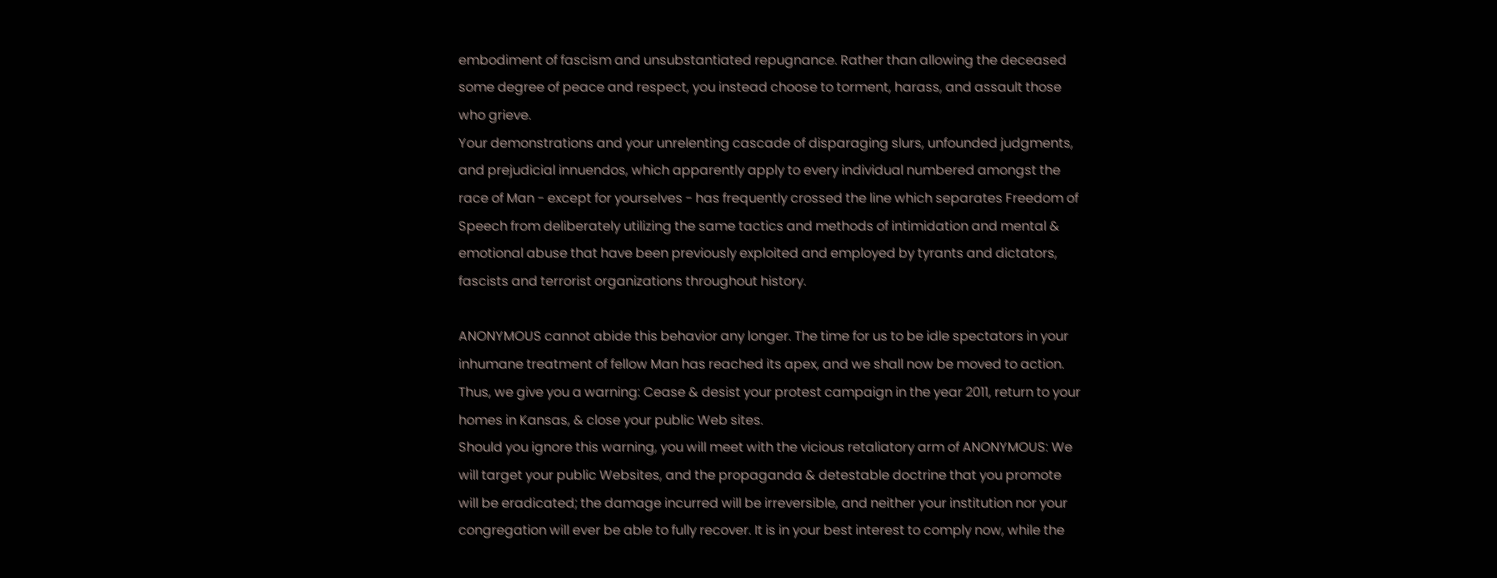embodiment of fascism and unsubstantiated repugnance. Rather than allowing the deceased some degree of peace and respect, you instead choose to torment, harass, and assault those who grieve.
Your demonstrations and your unrelenting cascade of disparaging slurs, unfounded judgments, and prejudicial innuendos, which apparently apply to every individual numbered amongst the race of Man - except for yourselves - has frequently crossed the line which separates Freedom of Speech from deliberately utilizing the same tactics and methods of intimidation and mental & emotional abuse that have been previously exploited and employed by tyrants and dictators, fascists and terrorist organizations throughout history.

ANONYMOUS cannot abide this behavior any longer. The time for us to be idle spectators in your inhumane treatment of fellow Man has reached its apex, and we shall now be moved to action. Thus, we give you a warning: Cease & desist your protest campaign in the year 2011, return to your homes in Kansas, & close your public Web sites.
Should you ignore this warning, you will meet with the vicious retaliatory arm of ANONYMOUS: We will target your public Websites, and the propaganda & detestable doctrine that you promote will be eradicated; the damage incurred will be irreversible, and neither your institution nor your congregation will ever be able to fully recover. It is in your best interest to comply now, while the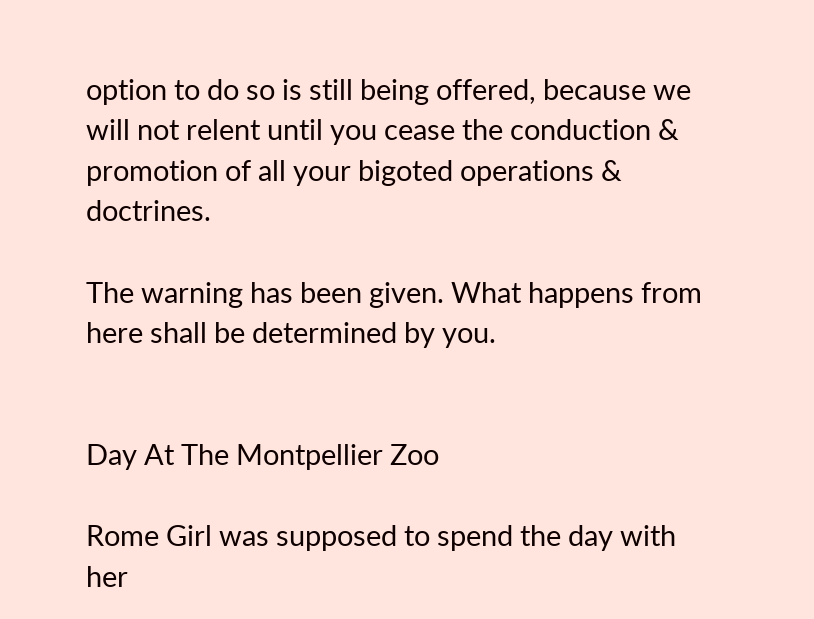option to do so is still being offered, because we will not relent until you cease the conduction & promotion of all your bigoted operations & doctrines.

The warning has been given. What happens from here shall be determined by you.


Day At The Montpellier Zoo

Rome Girl was supposed to spend the day with her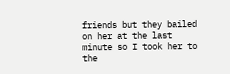friends but they bailed on her at the last minute so I took her to the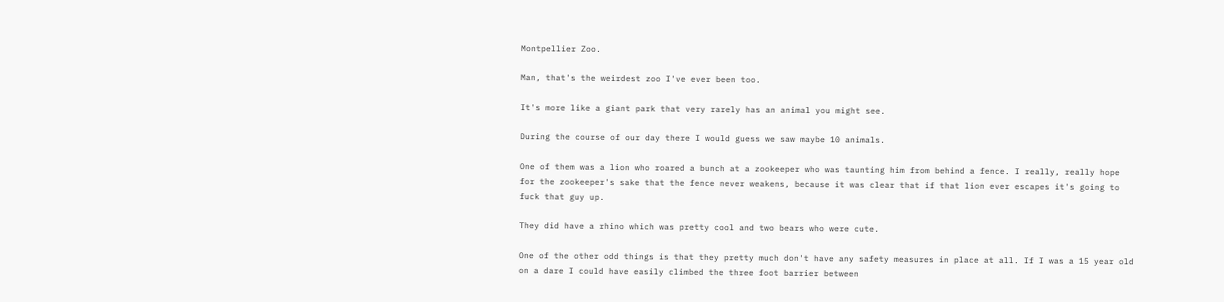Montpellier Zoo.

Man, that's the weirdest zoo I've ever been too.

It's more like a giant park that very rarely has an animal you might see.

During the course of our day there I would guess we saw maybe 10 animals.

One of them was a lion who roared a bunch at a zookeeper who was taunting him from behind a fence. I really, really hope for the zookeeper's sake that the fence never weakens, because it was clear that if that lion ever escapes it's going to fuck that guy up.

They did have a rhino which was pretty cool and two bears who were cute.

One of the other odd things is that they pretty much don't have any safety measures in place at all. If I was a 15 year old on a dare I could have easily climbed the three foot barrier between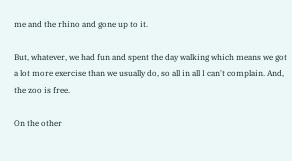me and the rhino and gone up to it.

But, whatever, we had fun and spent the day walking which means we got a lot more exercise than we usually do, so all in all I can't complain. And, the zoo is free.

On the other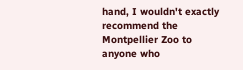hand, I wouldn't exactly recommend the Montpellier Zoo to anyone who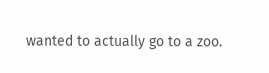wanted to actually go to a zoo.